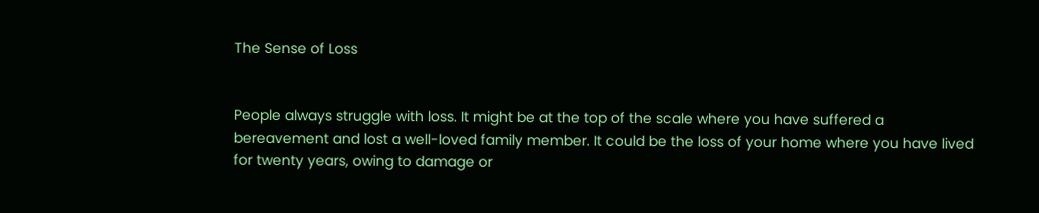The Sense of Loss


People always struggle with loss. It might be at the top of the scale where you have suffered a bereavement and lost a well-loved family member. It could be the loss of your home where you have lived for twenty years, owing to damage or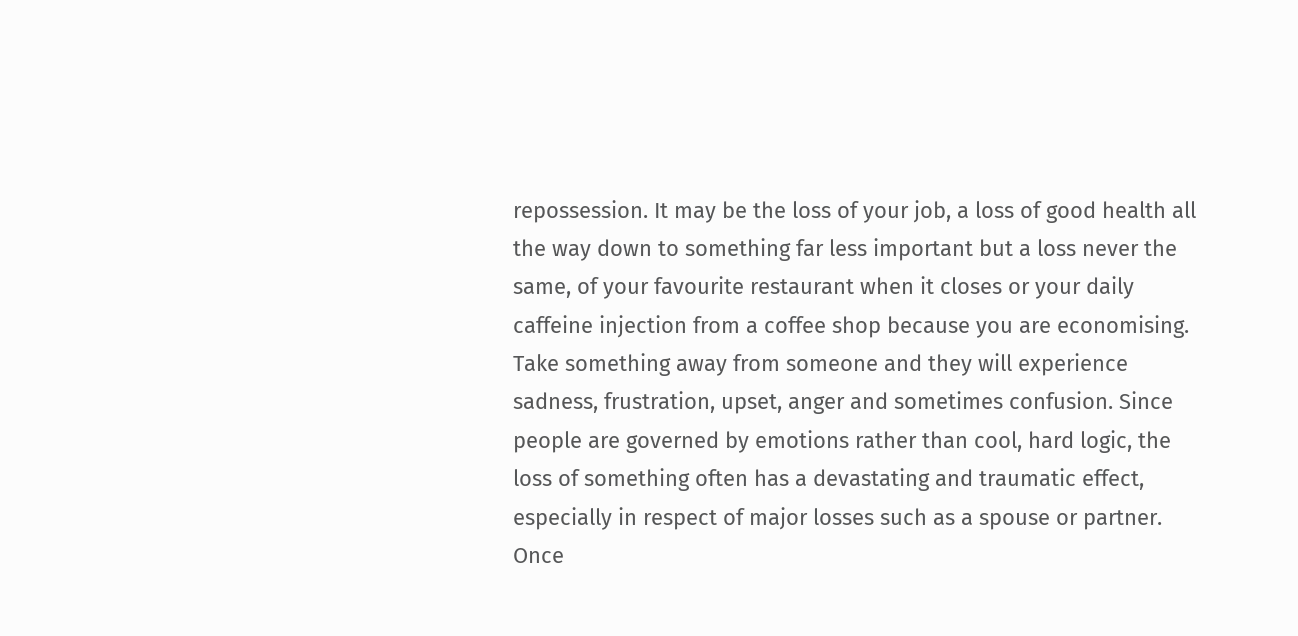repossession. It may be the loss of your job, a loss of good health all the way down to something far less important but a loss never the same, of your favourite restaurant when it closes or your daily caffeine injection from a coffee shop because you are economising. Take something away from someone and they will experience sadness, frustration, upset, anger and sometimes confusion. Since people are governed by emotions rather than cool, hard logic, the loss of something often has a devastating and traumatic effect, especially in respect of major losses such as a spouse or partner. Once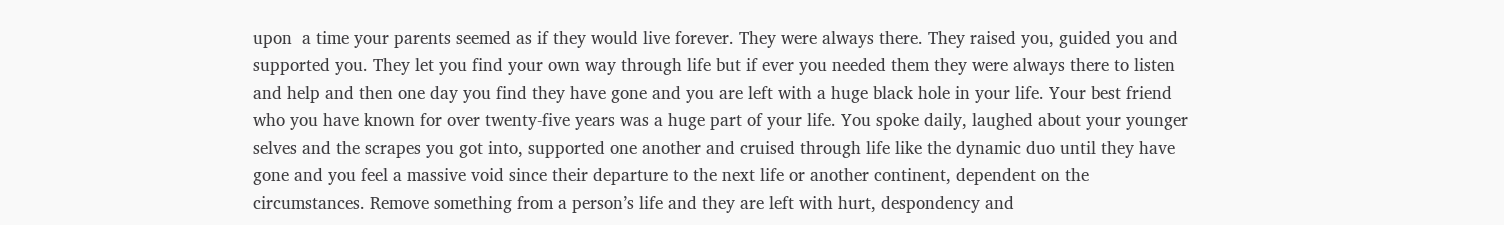upon  a time your parents seemed as if they would live forever. They were always there. They raised you, guided you and supported you. They let you find your own way through life but if ever you needed them they were always there to listen and help and then one day you find they have gone and you are left with a huge black hole in your life. Your best friend who you have known for over twenty-five years was a huge part of your life. You spoke daily, laughed about your younger selves and the scrapes you got into, supported one another and cruised through life like the dynamic duo until they have gone and you feel a massive void since their departure to the next life or another continent, dependent on the circumstances. Remove something from a person’s life and they are left with hurt, despondency and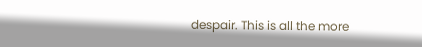despair. This is all the more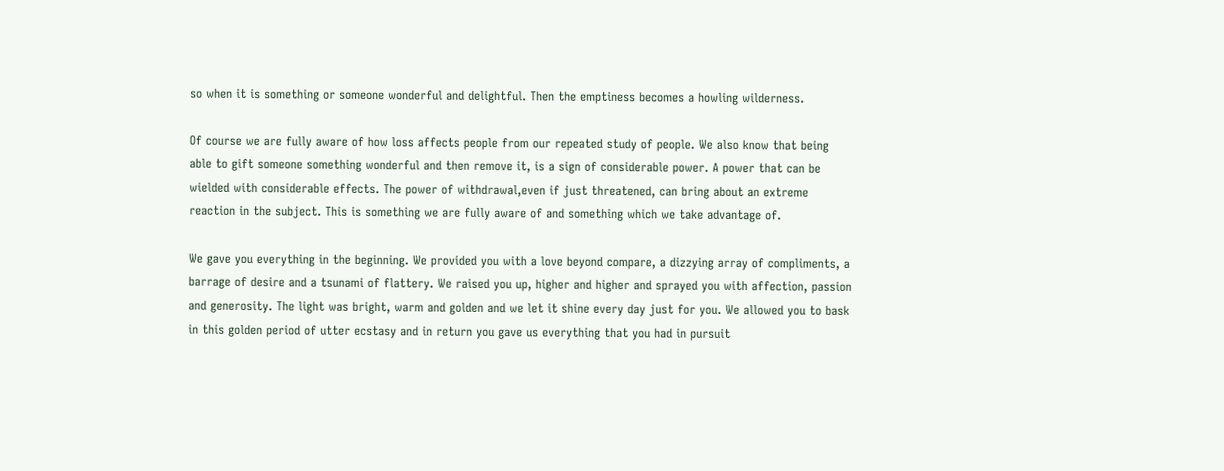so when it is something or someone wonderful and delightful. Then the emptiness becomes a howling wilderness.

Of course we are fully aware of how loss affects people from our repeated study of people. We also know that being able to gift someone something wonderful and then remove it, is a sign of considerable power. A power that can be wielded with considerable effects. The power of withdrawal,even if just threatened, can bring about an extreme reaction in the subject. This is something we are fully aware of and something which we take advantage of.

We gave you everything in the beginning. We provided you with a love beyond compare, a dizzying array of compliments, a barrage of desire and a tsunami of flattery. We raised you up, higher and higher and sprayed you with affection, passion and generosity. The light was bright, warm and golden and we let it shine every day just for you. We allowed you to bask in this golden period of utter ecstasy and in return you gave us everything that you had in pursuit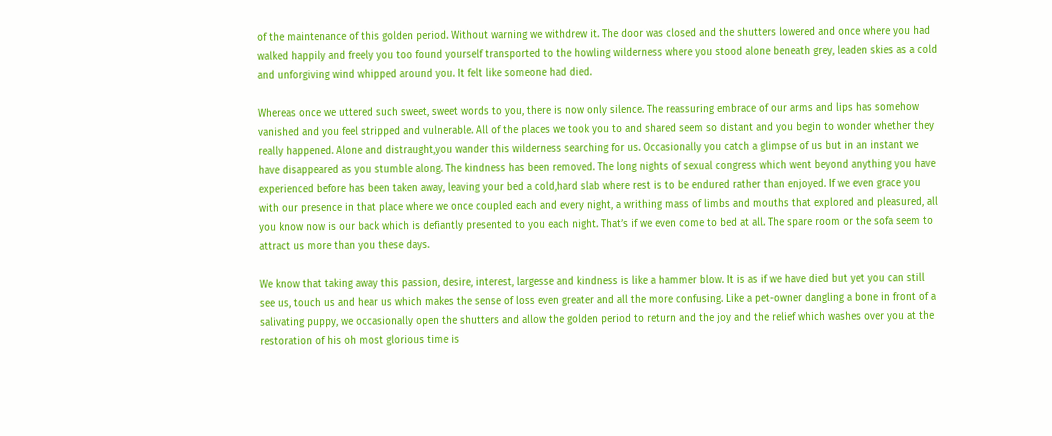of the maintenance of this golden period. Without warning we withdrew it. The door was closed and the shutters lowered and once where you had walked happily and freely you too found yourself transported to the howling wilderness where you stood alone beneath grey, leaden skies as a cold and unforgiving wind whipped around you. It felt like someone had died.

Whereas once we uttered such sweet, sweet words to you, there is now only silence. The reassuring embrace of our arms and lips has somehow vanished and you feel stripped and vulnerable. All of the places we took you to and shared seem so distant and you begin to wonder whether they really happened. Alone and distraught,you wander this wilderness searching for us. Occasionally you catch a glimpse of us but in an instant we have disappeared as you stumble along. The kindness has been removed. The long nights of sexual congress which went beyond anything you have experienced before has been taken away, leaving your bed a cold,hard slab where rest is to be endured rather than enjoyed. If we even grace you with our presence in that place where we once coupled each and every night, a writhing mass of limbs and mouths that explored and pleasured, all you know now is our back which is defiantly presented to you each night. That’s if we even come to bed at all. The spare room or the sofa seem to attract us more than you these days.

We know that taking away this passion, desire, interest, largesse and kindness is like a hammer blow. It is as if we have died but yet you can still see us, touch us and hear us which makes the sense of loss even greater and all the more confusing. Like a pet-owner dangling a bone in front of a salivating puppy, we occasionally open the shutters and allow the golden period to return and the joy and the relief which washes over you at the restoration of his oh most glorious time is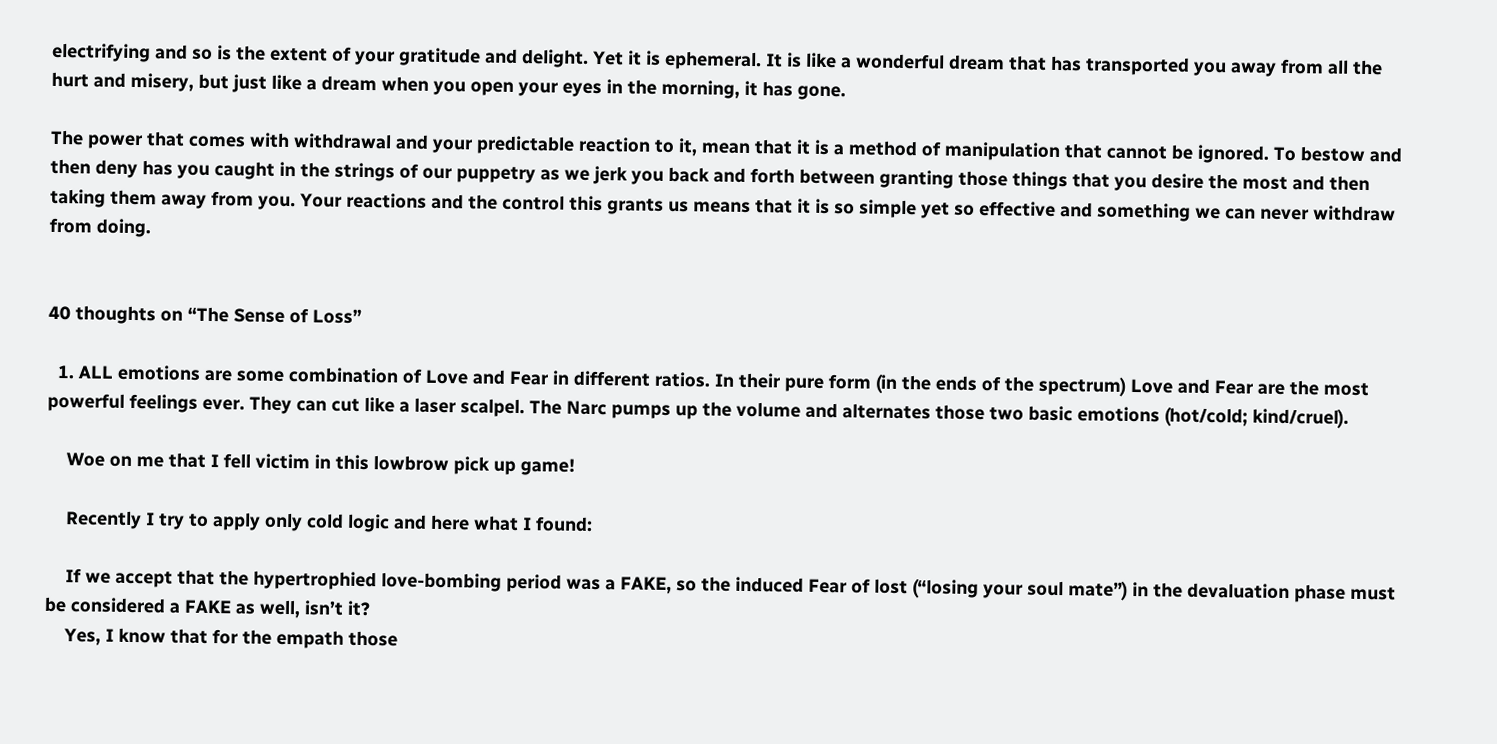electrifying and so is the extent of your gratitude and delight. Yet it is ephemeral. It is like a wonderful dream that has transported you away from all the hurt and misery, but just like a dream when you open your eyes in the morning, it has gone.

The power that comes with withdrawal and your predictable reaction to it, mean that it is a method of manipulation that cannot be ignored. To bestow and then deny has you caught in the strings of our puppetry as we jerk you back and forth between granting those things that you desire the most and then taking them away from you. Your reactions and the control this grants us means that it is so simple yet so effective and something we can never withdraw from doing.


40 thoughts on “The Sense of Loss”

  1. ALL emotions are some combination of Love and Fear in different ratios. In their pure form (in the ends of the spectrum) Love and Fear are the most powerful feelings ever. They can cut like a laser scalpel. The Narc pumps up the volume and alternates those two basic emotions (hot/cold; kind/cruel).

    Woe on me that I fell victim in this lowbrow pick up game!

    Recently I try to apply only cold logic and here what I found:

    If we accept that the hypertrophied love-bombing period was a FAKE, so the induced Fear of lost (“losing your soul mate”) in the devaluation phase must be considered a FAKE as well, isn’t it?
    Yes, I know that for the empath those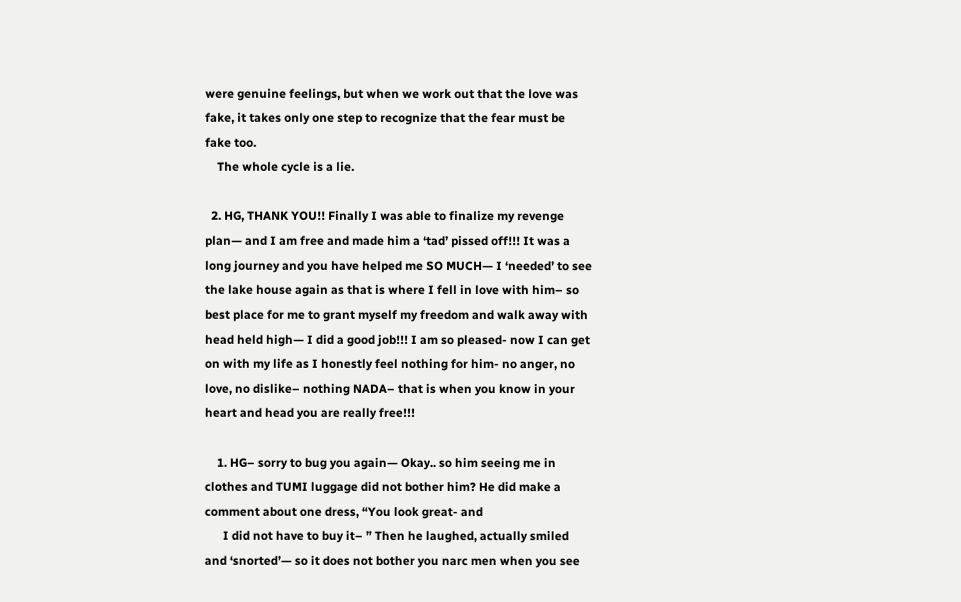were genuine feelings, but when we work out that the love was fake, it takes only one step to recognize that the fear must be fake too.
    The whole cycle is a lie.

  2. HG, THANK YOU!! Finally I was able to finalize my revenge plan— and I am free and made him a ‘tad’ pissed off!!! It was a long journey and you have helped me SO MUCH— I ‘needed’ to see the lake house again as that is where I fell in love with him– so best place for me to grant myself my freedom and walk away with head held high— I did a good job!!! I am so pleased- now I can get on with my life as I honestly feel nothing for him- no anger, no love, no dislike– nothing NADA– that is when you know in your heart and head you are really free!!!

    1. HG– sorry to bug you again— Okay.. so him seeing me in clothes and TUMI luggage did not bother him? He did make a comment about one dress, “You look great- and
      I did not have to buy it– ” Then he laughed, actually smiled and ‘snorted’— so it does not bother you narc men when you see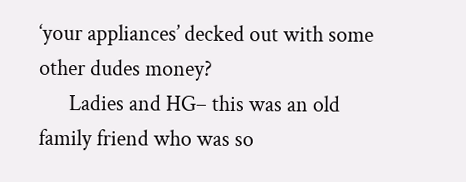‘your appliances’ decked out with some other dudes money?
      Ladies and HG– this was an old family friend who was so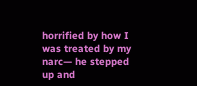horrified by how I was treated by my narc— he stepped up and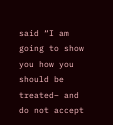said “I am going to show you how you should be treated– and do not accept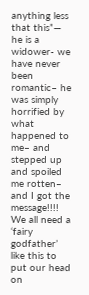anything less that this”— he is a widower- we have never been romantic– he was simply horrified by what happened to me– and stepped up and spoiled me rotten– and I got the message!!!! We all need a ‘fairy godfather’ like this to put our head on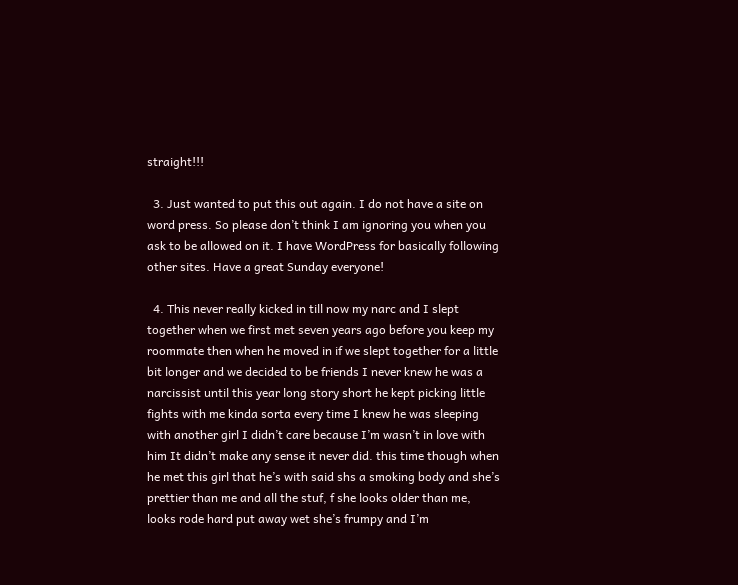straight!!!

  3. Just wanted to put this out again. I do not have a site on word press. So please don’t think I am ignoring you when you ask to be allowed on it. I have WordPress for basically following other sites. Have a great Sunday everyone!

  4. This never really kicked in till now my narc and I slept together when we first met seven years ago before you keep my roommate then when he moved in if we slept together for a little bit longer and we decided to be friends I never knew he was a narcissist until this year long story short he kept picking little fights with me kinda sorta every time I knew he was sleeping with another girl I didn’t care because I’m wasn’t in love with him It didn’t make any sense it never did. this time though when he met this girl that he’s with said shs a smoking body and she’s prettier than me and all the stuf, f she looks older than me, looks rode hard put away wet she’s frumpy and I’m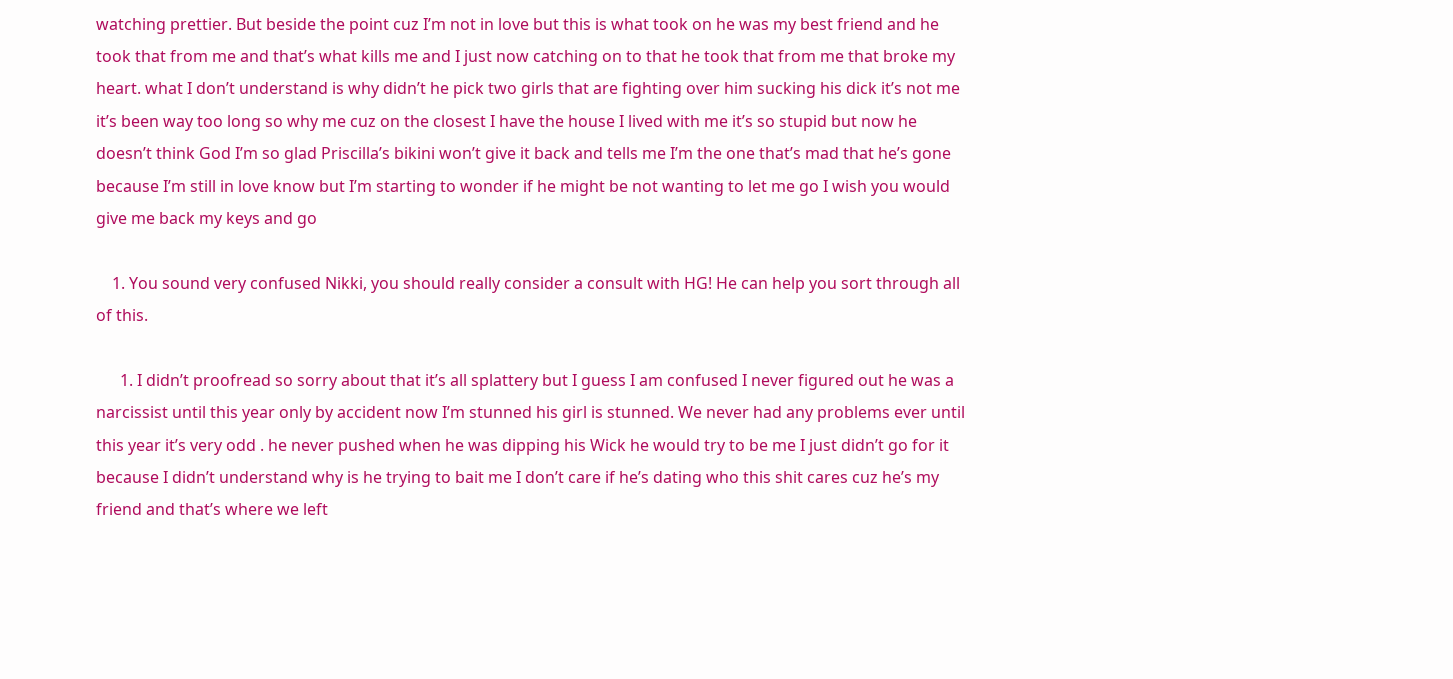watching prettier. But beside the point cuz I’m not in love but this is what took on he was my best friend and he took that from me and that’s what kills me and I just now catching on to that he took that from me that broke my heart. what I don’t understand is why didn’t he pick two girls that are fighting over him sucking his dick it’s not me it’s been way too long so why me cuz on the closest I have the house I lived with me it’s so stupid but now he doesn’t think God I’m so glad Priscilla’s bikini won’t give it back and tells me I’m the one that’s mad that he’s gone because I’m still in love know but I’m starting to wonder if he might be not wanting to let me go I wish you would give me back my keys and go

    1. You sound very confused Nikki, you should really consider a consult with HG! He can help you sort through all of this.

      1. I didn’t proofread so sorry about that it’s all splattery but I guess I am confused I never figured out he was a narcissist until this year only by accident now I’m stunned his girl is stunned. We never had any problems ever until this year it’s very odd . he never pushed when he was dipping his Wick he would try to be me I just didn’t go for it because I didn’t understand why is he trying to bait me I don’t care if he’s dating who this shit cares cuz he’s my friend and that’s where we left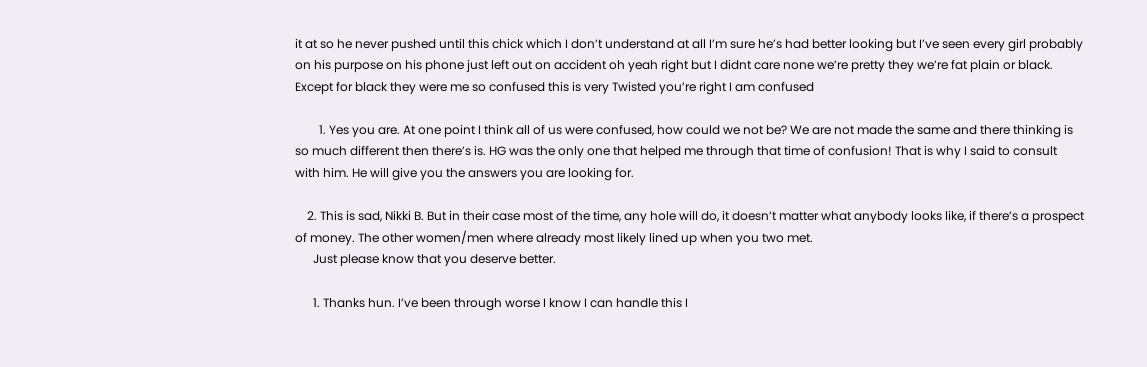it at so he never pushed until this chick which I don’t understand at all I’m sure he’s had better looking but I’ve seen every girl probably on his purpose on his phone just left out on accident oh yeah right but I didnt care none we’re pretty they we’re fat plain or black. Except for black they were me so confused this is very Twisted you’re right I am confused

        1. Yes you are. At one point I think all of us were confused, how could we not be? We are not made the same and there thinking is so much different then there’s is. HG was the only one that helped me through that time of confusion! That is why I said to consult with him. He will give you the answers you are looking for.

    2. This is sad, Nikki B. But in their case most of the time, any hole will do, it doesn’t matter what anybody looks like, if there’s a prospect of money. The other women/men where already most likely lined up when you two met.
      Just please know that you deserve better.

      1. Thanks hun. I’ve been through worse I know I can handle this I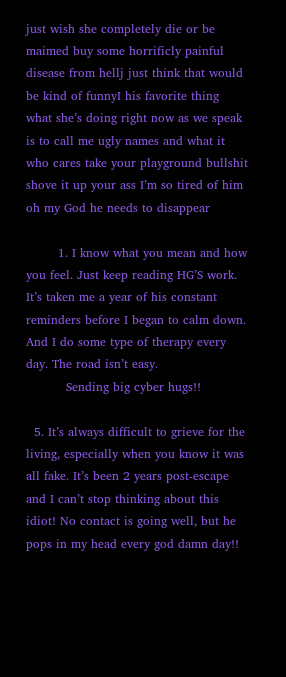just wish she completely die or be maimed buy some horrificly painful disease from hellj just think that would be kind of funnyI his favorite thing what she’s doing right now as we speak is to call me ugly names and what it who cares take your playground bullshit shove it up your ass I’m so tired of him oh my God he needs to disappear

        1. I know what you mean and how you feel. Just keep reading HG’S work. It’s taken me a year of his constant reminders before I began to calm down. And I do some type of therapy every day. The road isn’t easy.
          Sending big cyber hugs!!

  5. It’s always difficult to grieve for the living, especially when you know it was all fake. It’s been 2 years post-escape and I can’t stop thinking about this idiot! No contact is going well, but he pops in my head every god damn day!!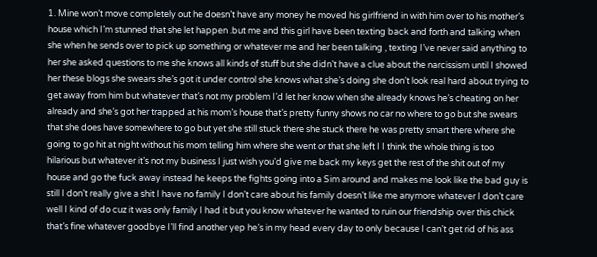1. Mine won’t move completely out he doesn’t have any money he moved his girlfriend in with him over to his mother’s house which I’m stunned that she let happen .but me and this girl have been texting back and forth and talking when she when he sends over to pick up something or whatever me and her been talking , texting I’ve never said anything to her she asked questions to me she knows all kinds of stuff but she didn’t have a clue about the narcissism until I showed her these blogs she swears she’s got it under control she knows what she’s doing she don’t look real hard about trying to get away from him but whatever that’s not my problem I’d let her know when she already knows he’s cheating on her already and she’s got her trapped at his mom’s house that’s pretty funny shows no car no where to go but she swears that she does have somewhere to go but yet she still stuck there she stuck there he was pretty smart there where she going to go hit at night without his mom telling him where she went or that she left I I think the whole thing is too hilarious but whatever it’s not my business I just wish you’d give me back my keys get the rest of the shit out of my house and go the fuck away instead he keeps the fights going into a Sim around and makes me look like the bad guy is still I don’t really give a shit I have no family I don’t care about his family doesn’t like me anymore whatever I don’t care well I kind of do cuz it was only family I had it but you know whatever he wanted to ruin our friendship over this chick that’s fine whatever goodbye I’ll find another yep he’s in my head every day to only because I can’t get rid of his ass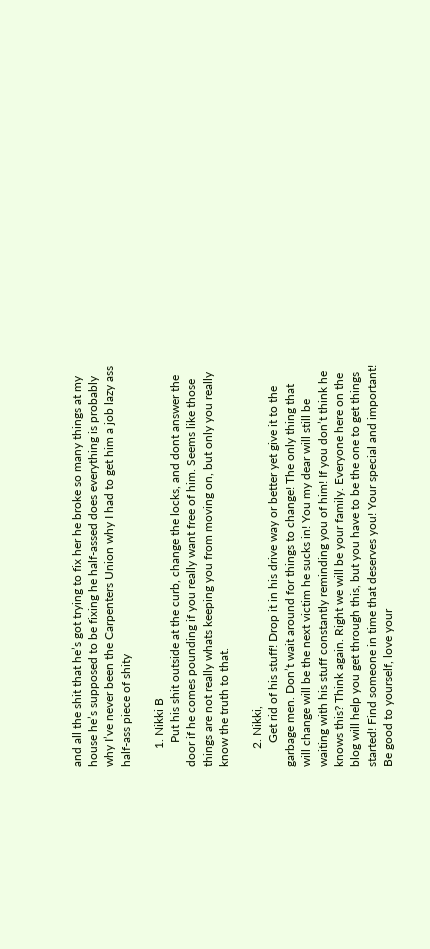and all the shit that he’s got trying to fix her he broke so many things at my house he’s supposed to be fixing he half-assed does everything is probably why I’ve never been the Carpenters Union why I had to get him a job lazy ass half-ass piece of shity

      1. Nikki B
        Put his shit outside at the curb, change the locks, and dont answer the door if he comes pounding if you really want free of him. Seems like those things are not really whats keeping you from moving on, but only you really know the truth to that.

      2. Nikki,
        Get rid of his stuff! Drop it in his drive way or better yet give it to the garbage men. Don’t wait around for things to change! The only thing that will change will be the next victim he sucks in! You my dear will still be waiting with his stuff constantly reminding you of him! If you don’t think he knows this? Think again. Right we will be your family. Everyone here on the blog will help you get through this, but you have to be the one to get things started! Find someone in time that deserves you! Your special and important! Be good to yourself, love your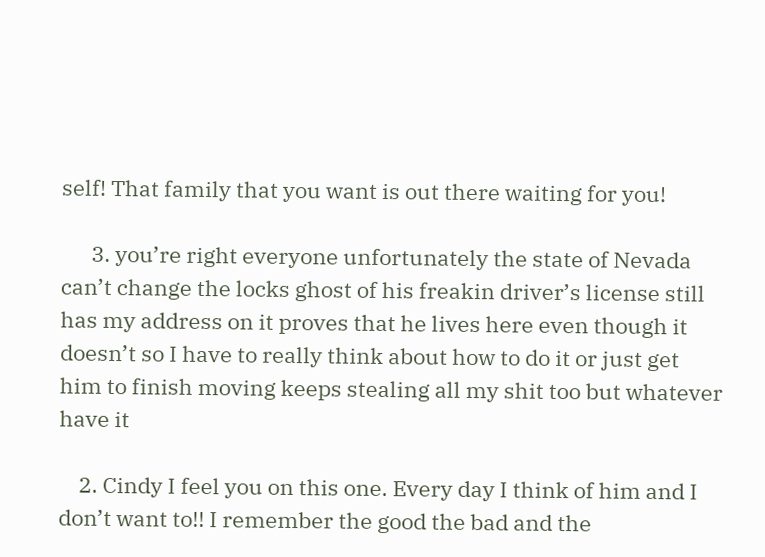self! That family that you want is out there waiting for you!

      3. you’re right everyone unfortunately the state of Nevada can’t change the locks ghost of his freakin driver’s license still has my address on it proves that he lives here even though it doesn’t so I have to really think about how to do it or just get him to finish moving keeps stealing all my shit too but whatever have it

    2. Cindy I feel you on this one. Every day I think of him and I don’t want to!! I remember the good the bad and the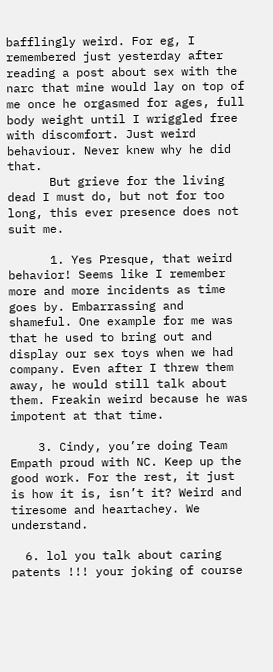bafflingly weird. For eg, I remembered just yesterday after reading a post about sex with the narc that mine would lay on top of me once he orgasmed for ages, full body weight until I wriggled free with discomfort. Just weird behaviour. Never knew why he did that.
      But grieve for the living dead I must do, but not for too long, this ever presence does not suit me.

      1. Yes Presque, that weird behavior! Seems like I remember more and more incidents as time goes by. Embarrassing and shameful. One example for me was that he used to bring out and display our sex toys when we had company. Even after I threw them away, he would still talk about them. Freakin weird because he was impotent at that time.

    3. Cindy, you’re doing Team Empath proud with NC. Keep up the good work. For the rest, it just is how it is, isn’t it? Weird and tiresome and heartachey. We understand.

  6. lol you talk about caring patents !!! your joking of course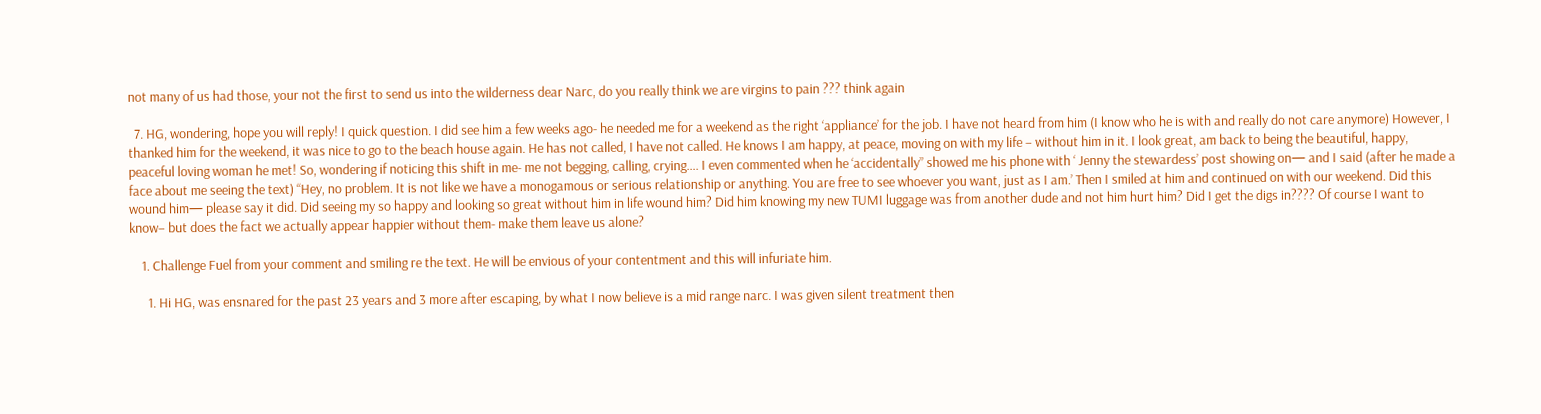not many of us had those, your not the first to send us into the wilderness dear Narc, do you really think we are virgins to pain ??? think again

  7. HG, wondering, hope you will reply! I quick question. I did see him a few weeks ago- he needed me for a weekend as the right ‘appliance’ for the job. I have not heard from him (I know who he is with and really do not care anymore) However, I thanked him for the weekend, it was nice to go to the beach house again. He has not called, I have not called. He knows I am happy, at peace, moving on with my life – without him in it. I look great, am back to being the beautiful, happy, peaceful loving woman he met! So, wondering if noticing this shift in me- me not begging, calling, crying…. I even commented when he ‘accidentally” showed me his phone with ‘ Jenny the stewardess’ post showing on— and I said (after he made a face about me seeing the text) “Hey, no problem. It is not like we have a monogamous or serious relationship or anything. You are free to see whoever you want, just as I am.’ Then I smiled at him and continued on with our weekend. Did this wound him— please say it did. Did seeing my so happy and looking so great without him in life wound him? Did him knowing my new TUMI luggage was from another dude and not him hurt him? Did I get the digs in???? Of course I want to know– but does the fact we actually appear happier without them- make them leave us alone?

    1. Challenge Fuel from your comment and smiling re the text. He will be envious of your contentment and this will infuriate him.

      1. Hi HG, was ensnared for the past 23 years and 3 more after escaping, by what I now believe is a mid range narc. I was given silent treatment then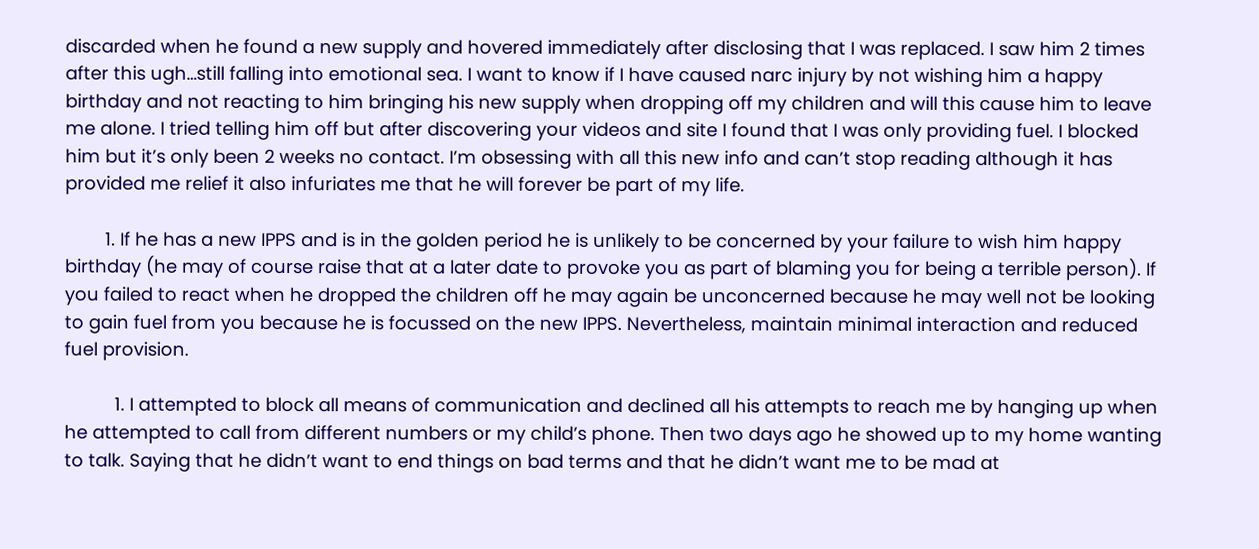discarded when he found a new supply and hovered immediately after disclosing that I was replaced. I saw him 2 times after this ugh…still falling into emotional sea. I want to know if I have caused narc injury by not wishing him a happy birthday and not reacting to him bringing his new supply when dropping off my children and will this cause him to leave me alone. I tried telling him off but after discovering your videos and site I found that I was only providing fuel. I blocked him but it’s only been 2 weeks no contact. I’m obsessing with all this new info and can’t stop reading although it has provided me relief it also infuriates me that he will forever be part of my life.

        1. If he has a new IPPS and is in the golden period he is unlikely to be concerned by your failure to wish him happy birthday (he may of course raise that at a later date to provoke you as part of blaming you for being a terrible person). If you failed to react when he dropped the children off he may again be unconcerned because he may well not be looking to gain fuel from you because he is focussed on the new IPPS. Nevertheless, maintain minimal interaction and reduced fuel provision.

          1. I attempted to block all means of communication and declined all his attempts to reach me by hanging up when he attempted to call from different numbers or my child’s phone. Then two days ago he showed up to my home wanting to talk. Saying that he didn’t want to end things on bad terms and that he didn’t want me to be mad at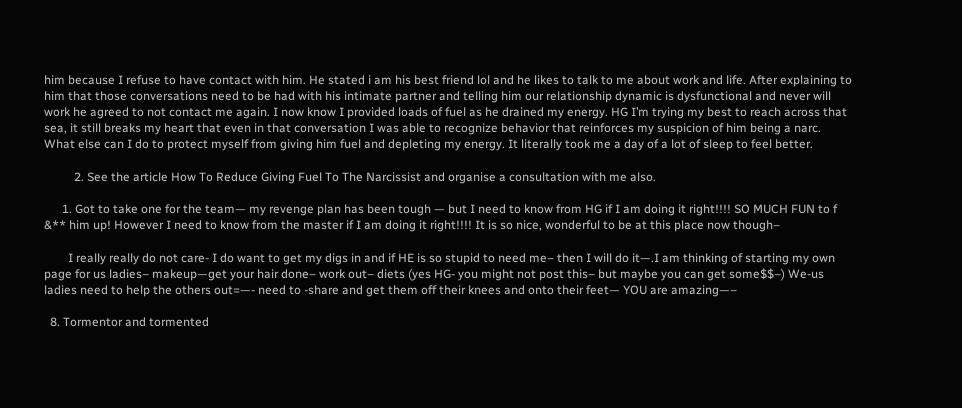him because I refuse to have contact with him. He stated i am his best friend lol and he likes to talk to me about work and life. After explaining to him that those conversations need to be had with his intimate partner and telling him our relationship dynamic is dysfunctional and never will work he agreed to not contact me again. I now know I provided loads of fuel as he drained my energy. HG I’m trying my best to reach across that sea, it still breaks my heart that even in that conversation I was able to recognize behavior that reinforces my suspicion of him being a narc. What else can I do to protect myself from giving him fuel and depleting my energy. It literally took me a day of a lot of sleep to feel better.

          2. See the article How To Reduce Giving Fuel To The Narcissist and organise a consultation with me also.

      1. Got to take one for the team— my revenge plan has been tough — but I need to know from HG if I am doing it right!!!! SO MUCH FUN to f &** him up! However I need to know from the master if I am doing it right!!!! It is so nice, wonderful to be at this place now though–

        I really really do not care- I do want to get my digs in and if HE is so stupid to need me– then I will do it—.I am thinking of starting my own page for us ladies– makeup—get your hair done– work out– diets (yes HG- you might not post this– but maybe you can get some$$–) We-us ladies need to help the others out=—- need to -share and get them off their knees and onto their feet— YOU are amazing—–

  8. Tormentor and tormented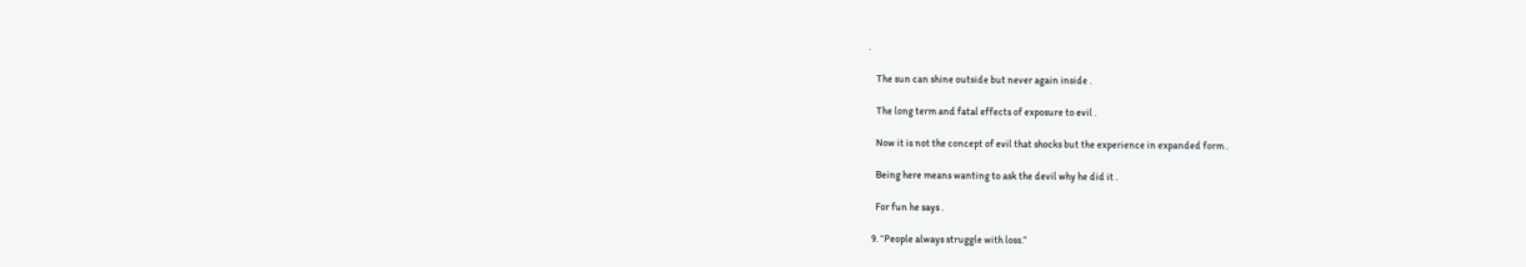.

    The sun can shine outside but never again inside .

    The long term and fatal effects of exposure to evil .

    Now it is not the concept of evil that shocks but the experience in expanded form .

    Being here means wanting to ask the devil why he did it .

    For fun he says .

  9. “People always struggle with loss.”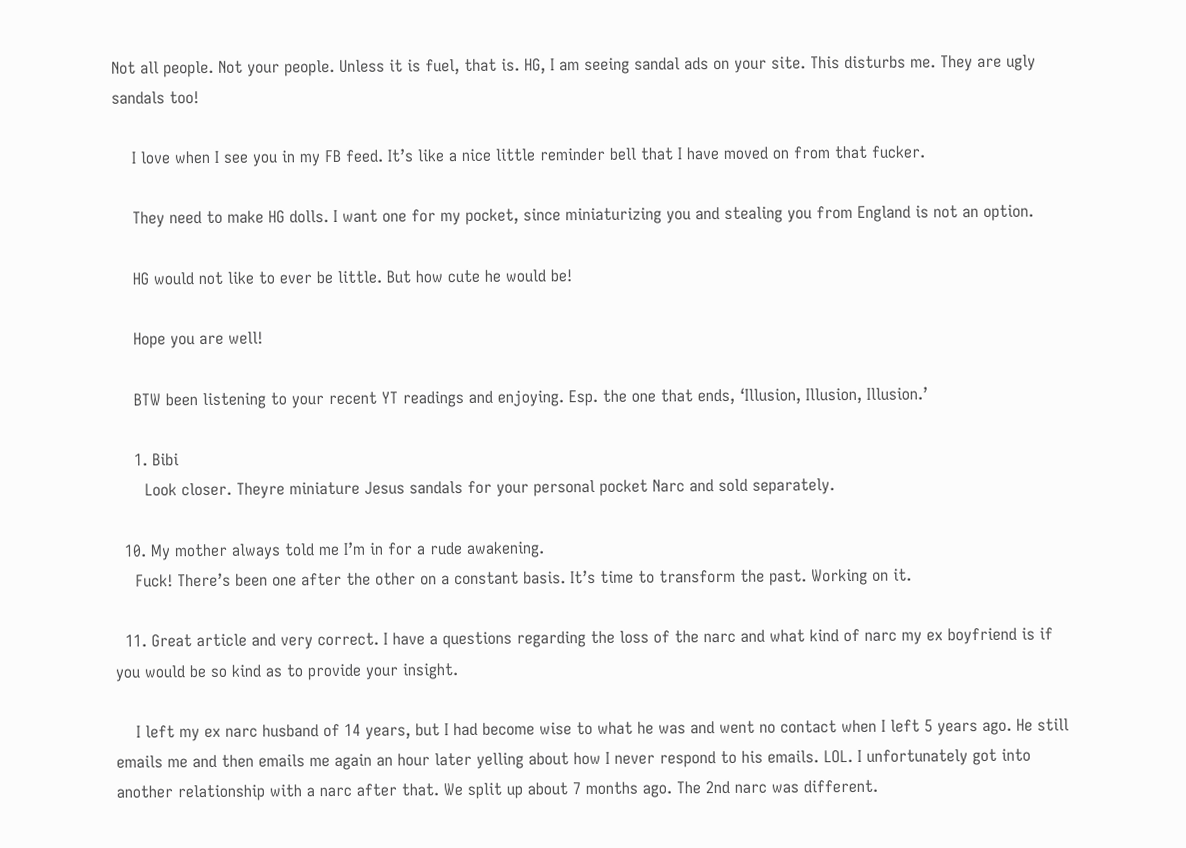Not all people. Not your people. Unless it is fuel, that is. HG, I am seeing sandal ads on your site. This disturbs me. They are ugly sandals too!

    I love when I see you in my FB feed. It’s like a nice little reminder bell that I have moved on from that fucker.

    They need to make HG dolls. I want one for my pocket, since miniaturizing you and stealing you from England is not an option.

    HG would not like to ever be little. But how cute he would be!

    Hope you are well!

    BTW been listening to your recent YT readings and enjoying. Esp. the one that ends, ‘Illusion, Illusion, Illusion.’

    1. Bibi
      Look closer. Theyre miniature Jesus sandals for your personal pocket Narc and sold separately.

  10. My mother always told me I’m in for a rude awakening.
    Fuck! There’s been one after the other on a constant basis. It’s time to transform the past. Working on it.

  11. Great article and very correct. I have a questions regarding the loss of the narc and what kind of narc my ex boyfriend is if you would be so kind as to provide your insight.

    I left my ex narc husband of 14 years, but I had become wise to what he was and went no contact when I left 5 years ago. He still emails me and then emails me again an hour later yelling about how I never respond to his emails. LOL. I unfortunately got into another relationship with a narc after that. We split up about 7 months ago. The 2nd narc was different.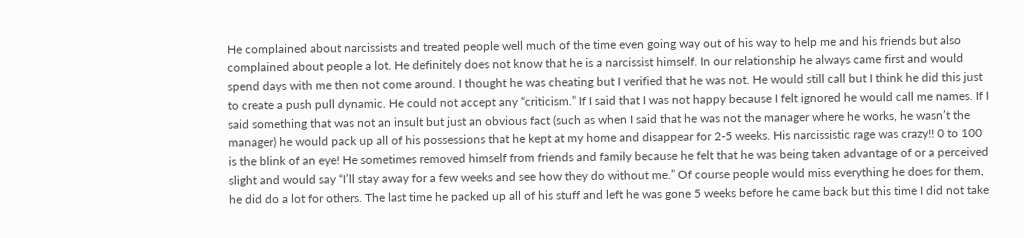He complained about narcissists and treated people well much of the time even going way out of his way to help me and his friends but also complained about people a lot. He definitely does not know that he is a narcissist himself. In our relationship he always came first and would spend days with me then not come around. I thought he was cheating but I verified that he was not. He would still call but I think he did this just to create a push pull dynamic. He could not accept any “criticism.” If I said that I was not happy because I felt ignored he would call me names. If I said something that was not an insult but just an obvious fact (such as when I said that he was not the manager where he works, he wasn’t the manager) he would pack up all of his possessions that he kept at my home and disappear for 2-5 weeks. His narcissistic rage was crazy!! 0 to 100 is the blink of an eye! He sometimes removed himself from friends and family because he felt that he was being taken advantage of or a perceived slight and would say “I’ll stay away for a few weeks and see how they do without me.” Of course people would miss everything he does for them, he did do a lot for others. The last time he packed up all of his stuff and left he was gone 5 weeks before he came back but this time I did not take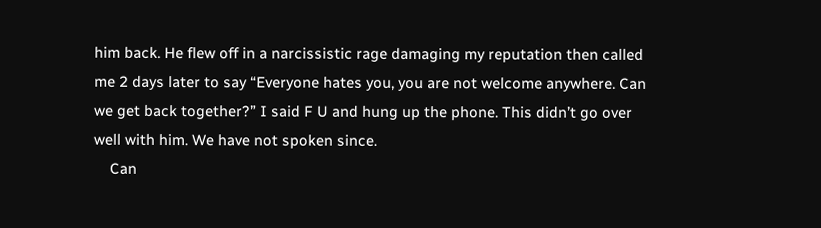him back. He flew off in a narcissistic rage damaging my reputation then called me 2 days later to say “Everyone hates you, you are not welcome anywhere. Can we get back together?” I said F U and hung up the phone. This didn’t go over well with him. We have not spoken since.
    Can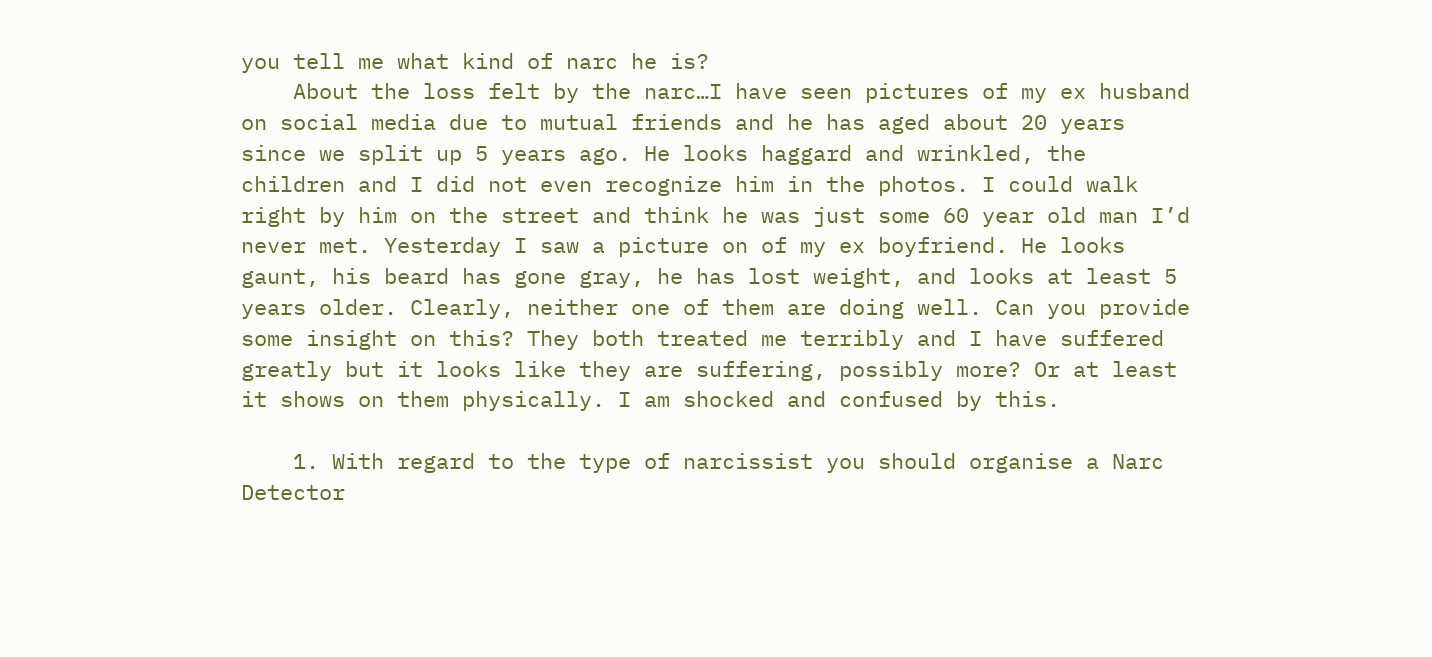you tell me what kind of narc he is?
    About the loss felt by the narc…I have seen pictures of my ex husband on social media due to mutual friends and he has aged about 20 years since we split up 5 years ago. He looks haggard and wrinkled, the children and I did not even recognize him in the photos. I could walk right by him on the street and think he was just some 60 year old man I’d never met. Yesterday I saw a picture on of my ex boyfriend. He looks gaunt, his beard has gone gray, he has lost weight, and looks at least 5 years older. Clearly, neither one of them are doing well. Can you provide some insight on this? They both treated me terribly and I have suffered greatly but it looks like they are suffering, possibly more? Or at least it shows on them physically. I am shocked and confused by this.

    1. With regard to the type of narcissist you should organise a Narc Detector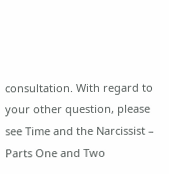consultation. With regard to your other question, please see Time and the Narcissist – Parts One and Two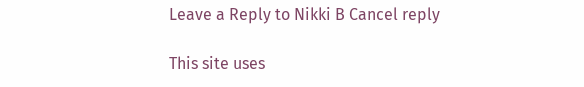Leave a Reply to Nikki B Cancel reply

This site uses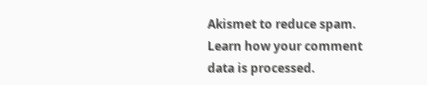Akismet to reduce spam. Learn how your comment data is processed.